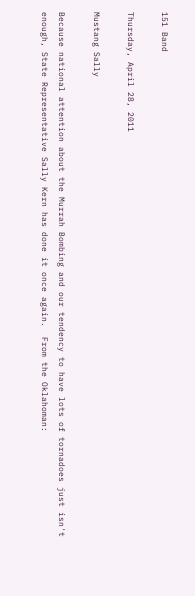151 Band

Thursday, April 28, 2011

Mustang Sally

Because national attention about the Murrah Bombing and our tendency to have lots of tornadoes just isn't enough, State Representative Sally Kern has done it once again.  From the Oklahoman: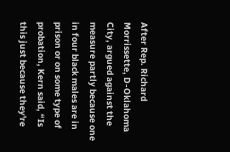After Rep. Richard Morrissette, D-Oklahoma City, argued against the measure partly because one in four black males are in prison or on some type of probation, Kern said, “Is this just because they're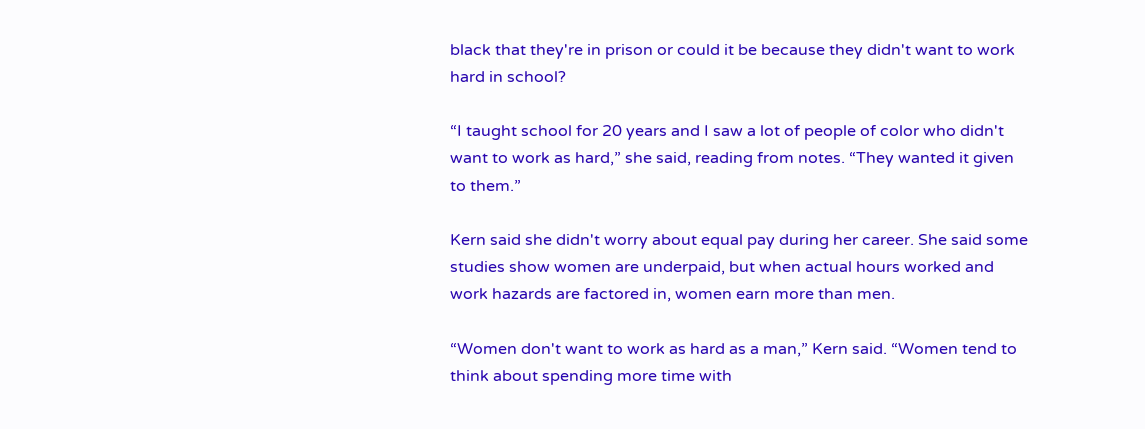black that they're in prison or could it be because they didn't want to work hard in school?

“I taught school for 20 years and I saw a lot of people of color who didn't want to work as hard,” she said, reading from notes. “They wanted it given to them.”

Kern said she didn't worry about equal pay during her career. She said some studies show women are underpaid, but when actual hours worked and work hazards are factored in, women earn more than men.

“Women don't want to work as hard as a man,” Kern said. “Women tend to think about spending more time with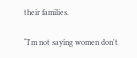their families.

“I'm not saying women don't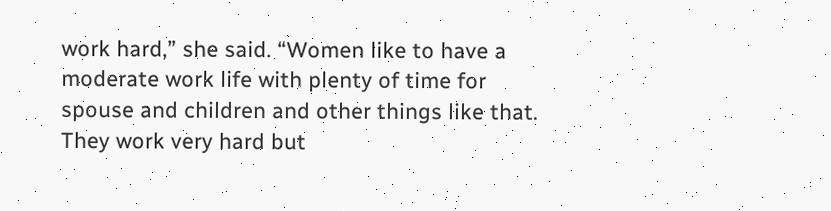work hard,” she said. “Women like to have a moderate work life with plenty of time for spouse and children and other things like that. They work very hard but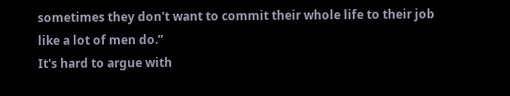sometimes they don't want to commit their whole life to their job like a lot of men do.”
It's hard to argue with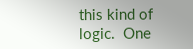this kind of logic.  One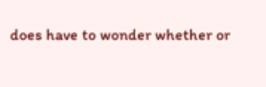does have to wonder whether or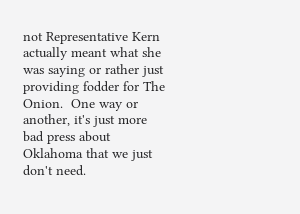not Representative Kern actually meant what she was saying or rather just providing fodder for The Onion.  One way or another, it's just more bad press about Oklahoma that we just don't need.